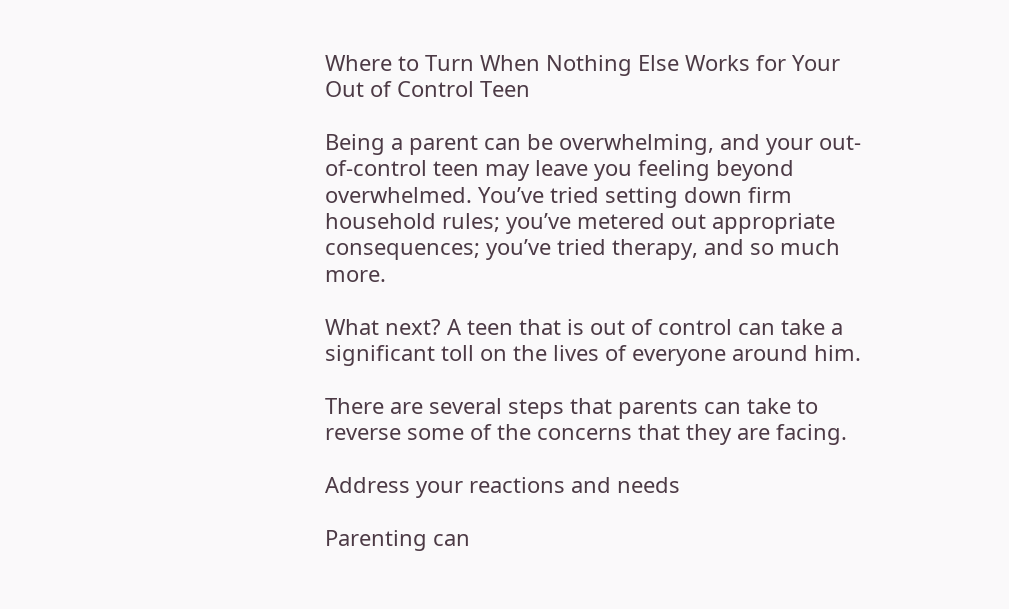Where to Turn When Nothing Else Works for Your Out of Control Teen

Being a parent can be overwhelming, and your out-of-control teen may leave you feeling beyond overwhelmed. You’ve tried setting down firm household rules; you’ve metered out appropriate consequences; you’ve tried therapy, and so much more.

What next? A teen that is out of control can take a significant toll on the lives of everyone around him.

There are several steps that parents can take to reverse some of the concerns that they are facing.

Address your reactions and needs

Parenting can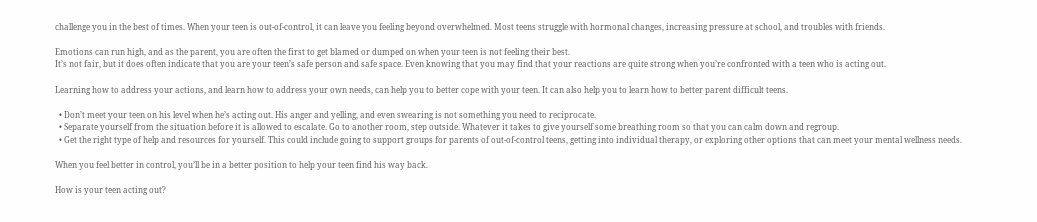challenge you in the best of times. When your teen is out-of-control, it can leave you feeling beyond overwhelmed. Most teens struggle with hormonal changes, increasing pressure at school, and troubles with friends.

Emotions can run high, and as the parent, you are often the first to get blamed or dumped on when your teen is not feeling their best.
It’s not fair, but it does often indicate that you are your teen’s safe person and safe space. Even knowing that you may find that your reactions are quite strong when you’re confronted with a teen who is acting out.

Learning how to address your actions, and learn how to address your own needs, can help you to better cope with your teen. It can also help you to learn how to better parent difficult teens.

  • Don’t meet your teen on his level when he’s acting out. His anger and yelling, and even swearing is not something you need to reciprocate.
  • Separate yourself from the situation before it is allowed to escalate. Go to another room, step outside. Whatever it takes to give yourself some breathing room so that you can calm down and regroup.
  • Get the right type of help and resources for yourself. This could include going to support groups for parents of out-of-control teens, getting into individual therapy, or exploring other options that can meet your mental wellness needs.

When you feel better in control, you’ll be in a better position to help your teen find his way back.

How is your teen acting out?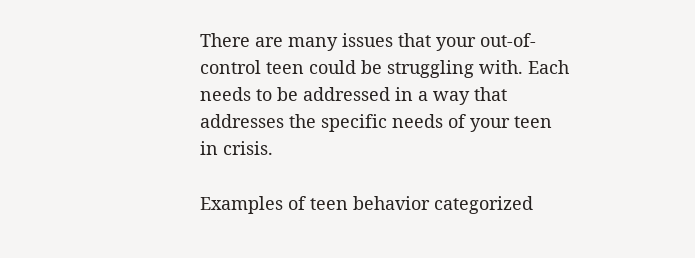There are many issues that your out-of-control teen could be struggling with. Each needs to be addressed in a way that addresses the specific needs of your teen in crisis.

Examples of teen behavior categorized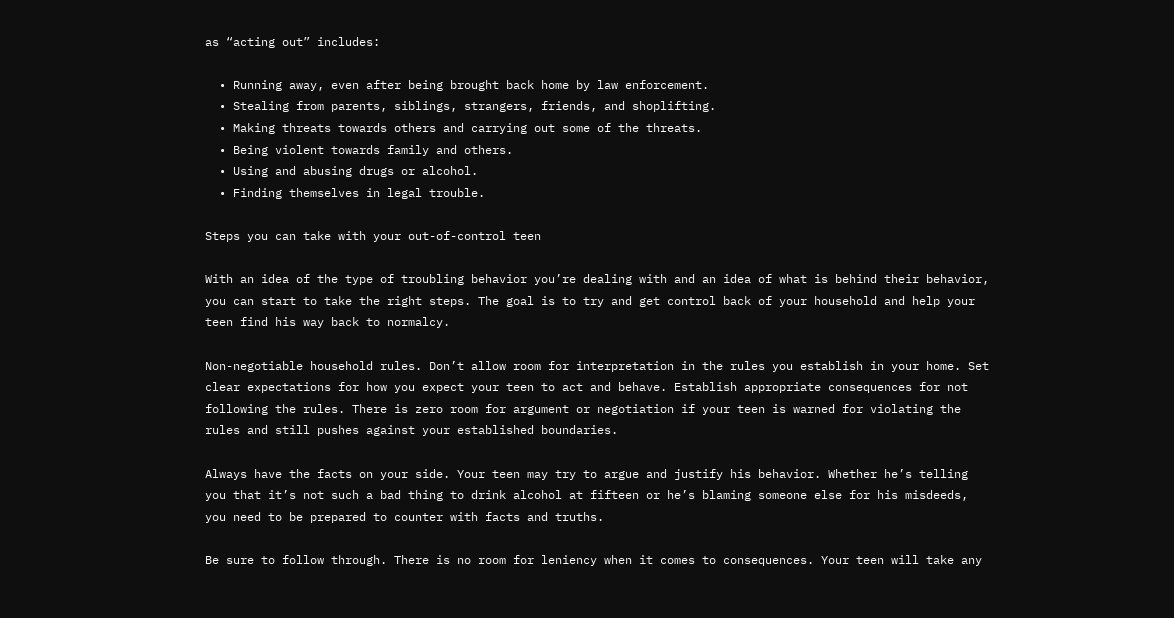as “acting out” includes:

  • Running away, even after being brought back home by law enforcement.
  • Stealing from parents, siblings, strangers, friends, and shoplifting.
  • Making threats towards others and carrying out some of the threats.
  • Being violent towards family and others.
  • Using and abusing drugs or alcohol.
  • Finding themselves in legal trouble.

Steps you can take with your out-of-control teen

With an idea of the type of troubling behavior you’re dealing with and an idea of what is behind their behavior, you can start to take the right steps. The goal is to try and get control back of your household and help your teen find his way back to normalcy.

Non-negotiable household rules. Don’t allow room for interpretation in the rules you establish in your home. Set clear expectations for how you expect your teen to act and behave. Establish appropriate consequences for not following the rules. There is zero room for argument or negotiation if your teen is warned for violating the rules and still pushes against your established boundaries.

Always have the facts on your side. Your teen may try to argue and justify his behavior. Whether he’s telling you that it’s not such a bad thing to drink alcohol at fifteen or he’s blaming someone else for his misdeeds, you need to be prepared to counter with facts and truths.

Be sure to follow through. There is no room for leniency when it comes to consequences. Your teen will take any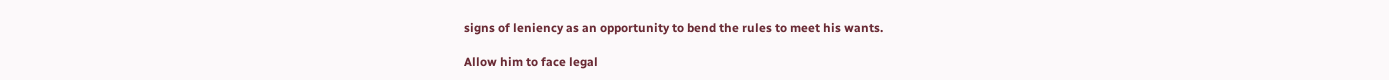signs of leniency as an opportunity to bend the rules to meet his wants.

Allow him to face legal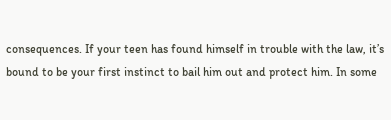consequences. If your teen has found himself in trouble with the law, it’s bound to be your first instinct to bail him out and protect him. In some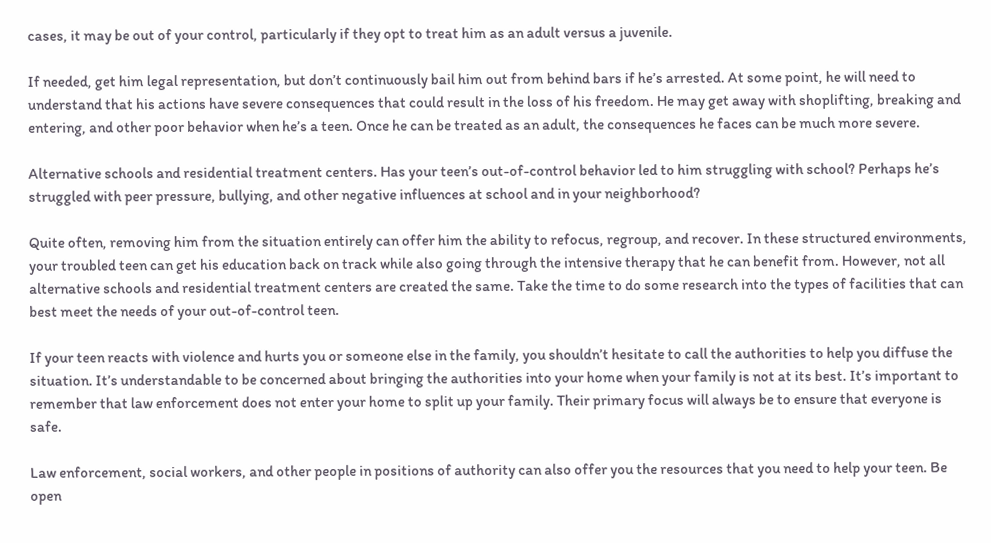cases, it may be out of your control, particularly if they opt to treat him as an adult versus a juvenile.

If needed, get him legal representation, but don’t continuously bail him out from behind bars if he’s arrested. At some point, he will need to understand that his actions have severe consequences that could result in the loss of his freedom. He may get away with shoplifting, breaking and entering, and other poor behavior when he’s a teen. Once he can be treated as an adult, the consequences he faces can be much more severe.

Alternative schools and residential treatment centers. Has your teen’s out-of-control behavior led to him struggling with school? Perhaps he’s struggled with peer pressure, bullying, and other negative influences at school and in your neighborhood?

Quite often, removing him from the situation entirely can offer him the ability to refocus, regroup, and recover. In these structured environments, your troubled teen can get his education back on track while also going through the intensive therapy that he can benefit from. However, not all alternative schools and residential treatment centers are created the same. Take the time to do some research into the types of facilities that can best meet the needs of your out-of-control teen.

If your teen reacts with violence and hurts you or someone else in the family, you shouldn’t hesitate to call the authorities to help you diffuse the situation. It’s understandable to be concerned about bringing the authorities into your home when your family is not at its best. It’s important to remember that law enforcement does not enter your home to split up your family. Their primary focus will always be to ensure that everyone is safe.

Law enforcement, social workers, and other people in positions of authority can also offer you the resources that you need to help your teen. Be open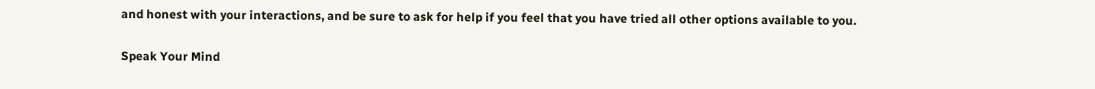and honest with your interactions, and be sure to ask for help if you feel that you have tried all other options available to you.

Speak Your Mind